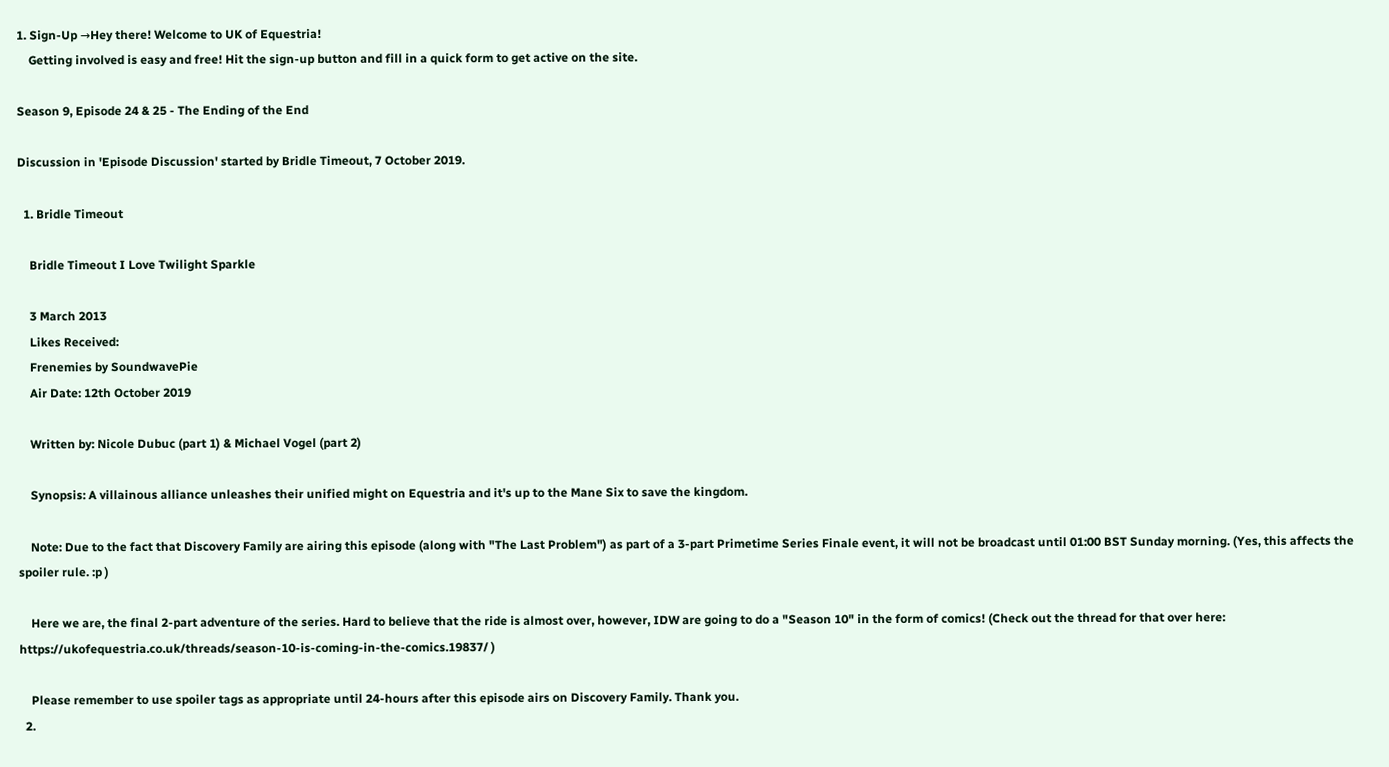1. Sign-Up →Hey there! Welcome to UK of Equestria!
    Getting involved is easy and free! Hit the sign-up button and fill in a quick form to get active on the site.

Season 9, Episode 24 & 25 - The Ending of the End

Discussion in 'Episode Discussion' started by Bridle Timeout, 7 October 2019.

  1. Bridle Timeout

    Bridle Timeout I Love Twilight Sparkle

    3 March 2013
    Likes Received:
    Frenemies by SoundwavePie
    Air Date: 12th October 2019

    Written by: Nicole Dubuc (part 1) & Michael Vogel (part 2)

    Synopsis: A villainous alliance unleashes their unified might on Equestria and it's up to the Mane Six to save the kingdom.

    Note: Due to the fact that Discovery Family are airing this episode (along with "The Last Problem") as part of a 3-part Primetime Series Finale event, it will not be broadcast until 01:00 BST Sunday morning. (Yes, this affects the spoiler rule. :p )

    Here we are, the final 2-part adventure of the series. Hard to believe that the ride is almost over, however, IDW are going to do a "Season 10" in the form of comics! (Check out the thread for that over here: https://ukofequestria.co.uk/threads/season-10-is-coming-in-the-comics.19837/ )

    Please remember to use spoiler tags as appropriate until 24-hours after this episode airs on Discovery Family. Thank you.
  2.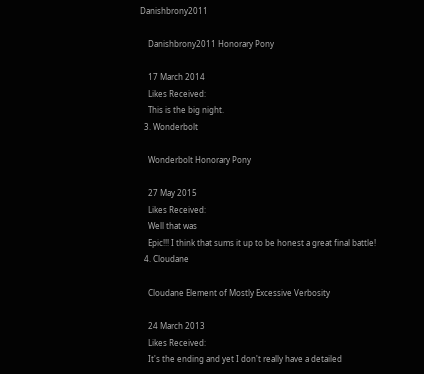Danishbrony2011

    Danishbrony2011 Honorary Pony

    17 March 2014
    Likes Received:
    This is the big night.
  3. Wonderbolt

    Wonderbolt Honorary Pony

    27 May 2015
    Likes Received:
    Well that was
    Epic!!! I think that sums it up to be honest a great final battle!
  4. Cloudane

    Cloudane Element of Mostly Excessive Verbosity

    24 March 2013
    Likes Received:
    It's the ending and yet I don't really have a detailed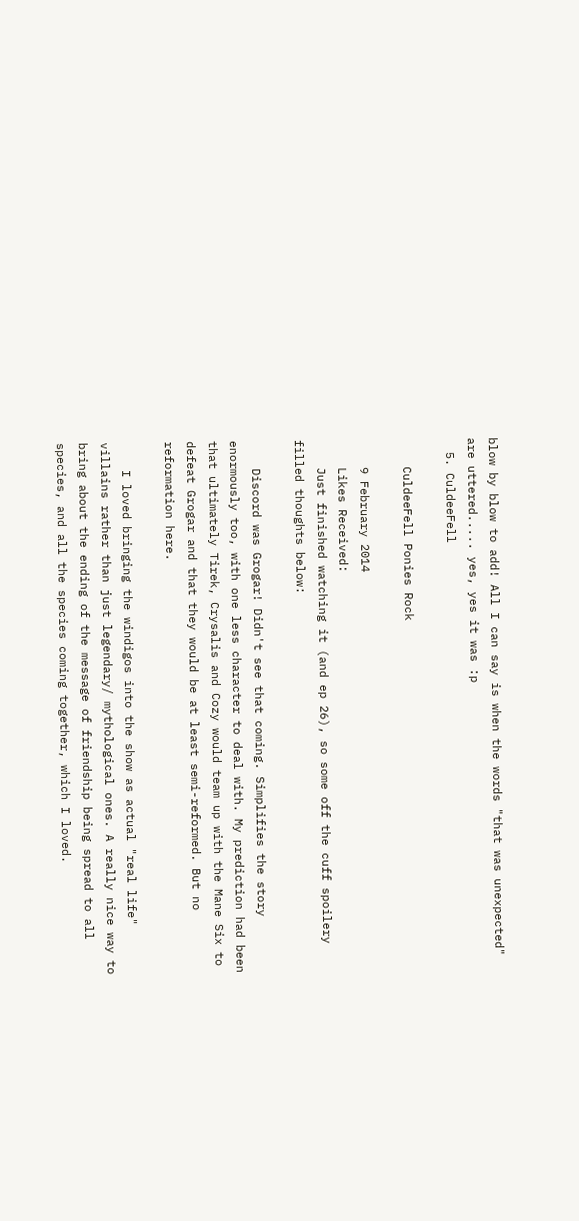blow by blow to add! All I can say is when the words "that was unexpected" are uttered..... yes, yes it was :p
  5. CuldeeFell

    CuldeeFell Ponies Rock

    9 February 2014
    Likes Received:
    Just finished watching it (and ep 26), so some off the cuff spoilery filled thoughts below:

    Discord was Grogar! Didn't see that coming. Simplifies the story enormously too, with one less character to deal with. My prediction had been that ultimately Tirek, Crysalis and Cozy would team up with the Mane Six to defeat Grogar and that they would be at least semi-reformed. But no reformation here.

    I loved bringing the windigos into the show as actual "real life" villains rather than just legendary/ mythological ones. A really nice way to bring about the ending of the message of friendship being spread to all species, and all the species coming together, which I loved.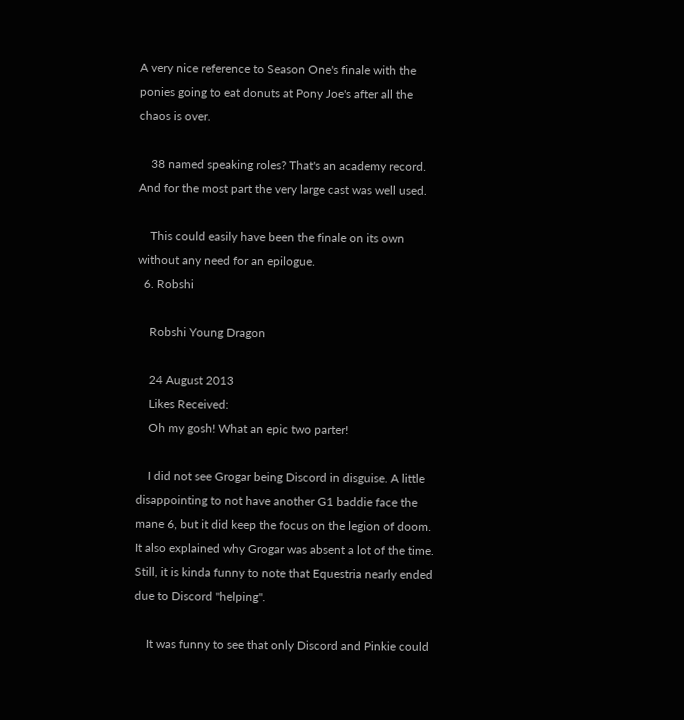A very nice reference to Season One's finale with the ponies going to eat donuts at Pony Joe's after all the chaos is over.

    38 named speaking roles? That's an academy record. And for the most part the very large cast was well used.

    This could easily have been the finale on its own without any need for an epilogue.
  6. Robshi

    Robshi Young Dragon

    24 August 2013
    Likes Received:
    Oh my gosh! What an epic two parter!

    I did not see Grogar being Discord in disguise. A little disappointing to not have another G1 baddie face the mane 6, but it did keep the focus on the legion of doom. It also explained why Grogar was absent a lot of the time. Still, it is kinda funny to note that Equestria nearly ended due to Discord "helping".

    It was funny to see that only Discord and Pinkie could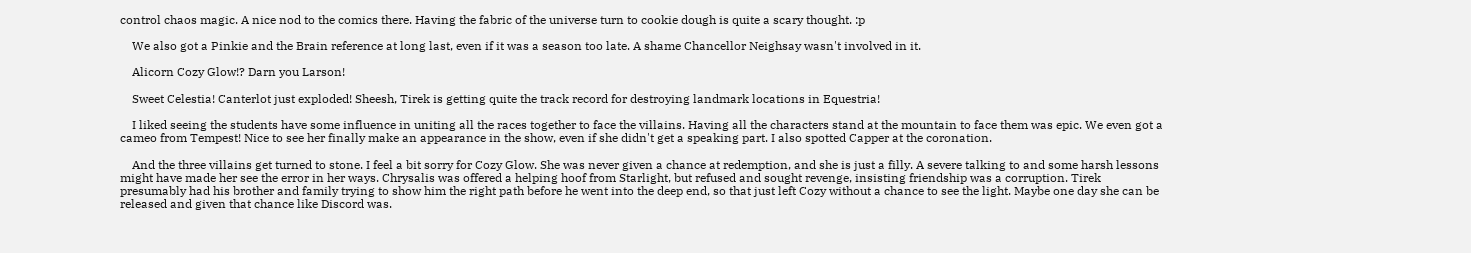control chaos magic. A nice nod to the comics there. Having the fabric of the universe turn to cookie dough is quite a scary thought. :p

    We also got a Pinkie and the Brain reference at long last, even if it was a season too late. A shame Chancellor Neighsay wasn't involved in it.

    Alicorn Cozy Glow!? Darn you Larson!

    Sweet Celestia! Canterlot just exploded! Sheesh, Tirek is getting quite the track record for destroying landmark locations in Equestria!

    I liked seeing the students have some influence in uniting all the races together to face the villains. Having all the characters stand at the mountain to face them was epic. We even got a cameo from Tempest! Nice to see her finally make an appearance in the show, even if she didn't get a speaking part. I also spotted Capper at the coronation.

    And the three villains get turned to stone. I feel a bit sorry for Cozy Glow. She was never given a chance at redemption, and she is just a filly. A severe talking to and some harsh lessons might have made her see the error in her ways. Chrysalis was offered a helping hoof from Starlight, but refused and sought revenge, insisting friendship was a corruption. Tirek presumably had his brother and family trying to show him the right path before he went into the deep end, so that just left Cozy without a chance to see the light. Maybe one day she can be released and given that chance like Discord was.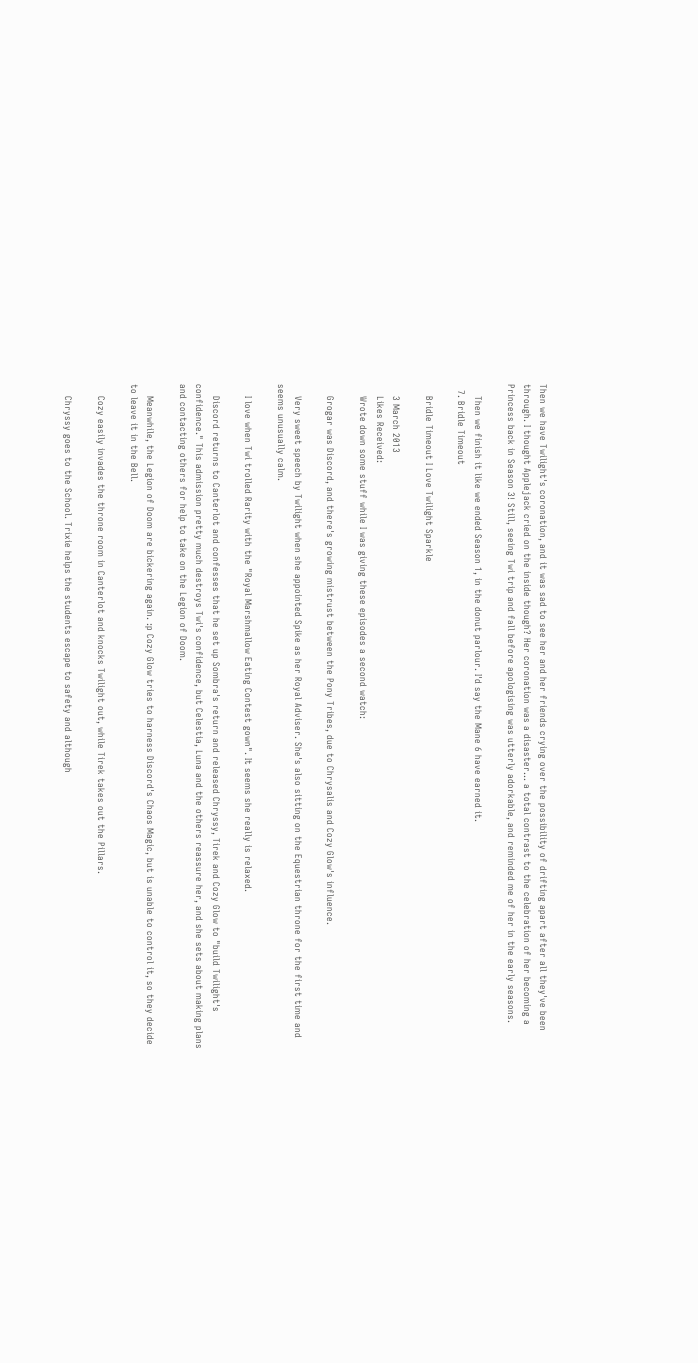Then we have Twilight's coronation, and it was sad to see her and her friends crying over the possibility of drifting apart after all they've been through. I thought Applejack cried on the inside though? Her coronation was a disaster... a total contrast to the celebration of her becoming a Princess back in Season 3! Still, seeing Twi trip and fall before apologising was utterly adorkable, and reminded me of her in the early seasons.

    Then we finish it like we ended Season 1, in the donut parlour. I'd say the Mane 6 have earned it.
  7. Bridle Timeout

    Bridle Timeout I Love Twilight Sparkle

    3 March 2013
    Likes Received:
    Wrote down some stuff while I was giving these episodes a second watch:

    Grogar was Discord, and there's growing mistrust between the Pony Tribes, due to Chrysalis and Cozy Glow's influence.

    Very sweet speech by Twilight when she appointed Spike as her Royal Adviser. She's also sitting on the Equestrian throne for the first time and seems unusually calm.

    I love when Twi trolled Rarity with the "Royal Marshmallow Eating Contest gown". It seems she really is relaxed.

    Discord returns to Canterlot and confesses that he set up Sombra's return and released Chryssy, Tirek and Cozy Glow to "build Twilight's confidence." This admission pretty much destroys Twi's confidence, but Celestia, Luna and the others reassure her, and she sets about making plans and contacting others for help to take on the Legion of Doom.

    Meanwhile, the Legion of Doom are bickering again. :p Cozy Glow tries to harness Discord's Chaos Magic, but is unable to control it, so they decide to leave it in the Bell.

    Cozy easily invades the throne room in Canterlot and knocks Twilight out, while Tirek takes out the Pillars.

    Chryssy goes to the School. Trixie helps the students escape to safety and although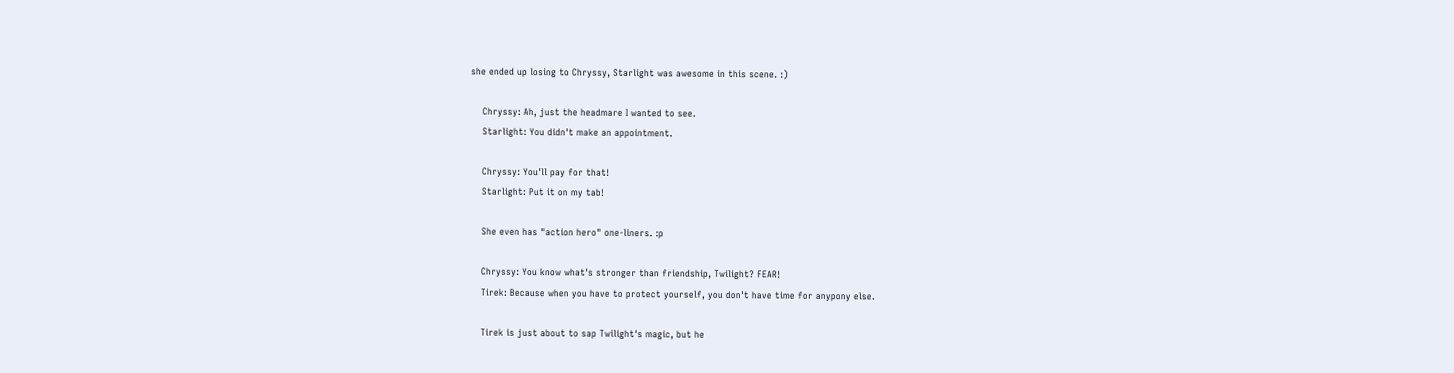she ended up losing to Chryssy, Starlight was awesome in this scene. :)

    Chryssy: Ah, just the headmare I wanted to see.
    Starlight: You didn't make an appointment.

    Chryssy: You'll pay for that!
    Starlight: Put it on my tab!

    She even has "action hero" one-liners. :p

    Chryssy: You know what's stronger than friendship, Twilight? FEAR!
    Tirek: Because when you have to protect yourself, you don't have time for anypony else.

    Tirek is just about to sap Twilight's magic, but he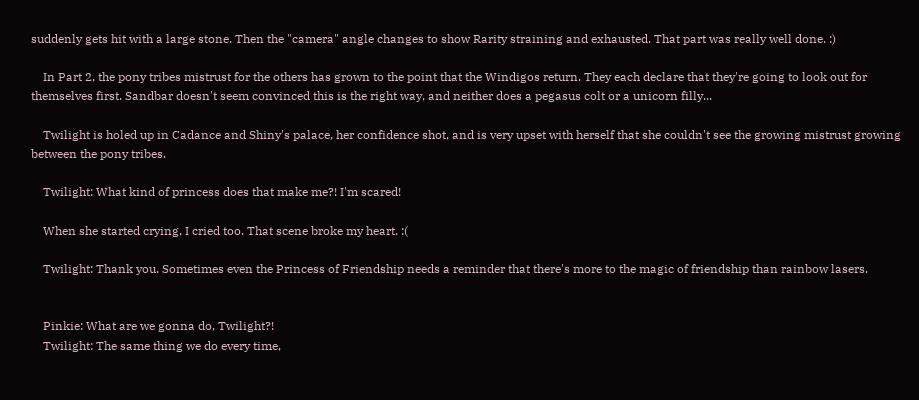suddenly gets hit with a large stone. Then the "camera" angle changes to show Rarity straining and exhausted. That part was really well done. :)

    In Part 2, the pony tribes mistrust for the others has grown to the point that the Windigos return. They each declare that they're going to look out for themselves first. Sandbar doesn't seem convinced this is the right way, and neither does a pegasus colt or a unicorn filly...

    Twilight is holed up in Cadance and Shiny's palace, her confidence shot, and is very upset with herself that she couldn't see the growing mistrust growing between the pony tribes.

    Twilight: What kind of princess does that make me?! I'm scared!

    When she started crying, I cried too. That scene broke my heart. :(

    Twilight: Thank you. Sometimes even the Princess of Friendship needs a reminder that there's more to the magic of friendship than rainbow lasers.


    Pinkie: What are we gonna do, Twilight?!
    Twilight: The same thing we do every time,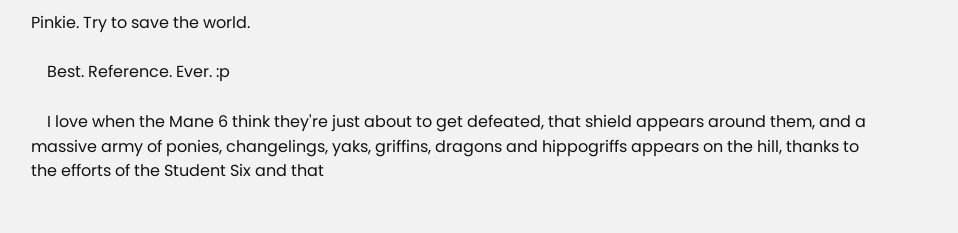Pinkie. Try to save the world.

    Best. Reference. Ever. :p

    I love when the Mane 6 think they're just about to get defeated, that shield appears around them, and a massive army of ponies, changelings, yaks, griffins, dragons and hippogriffs appears on the hill, thanks to the efforts of the Student Six and that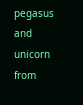pegasus and unicorn from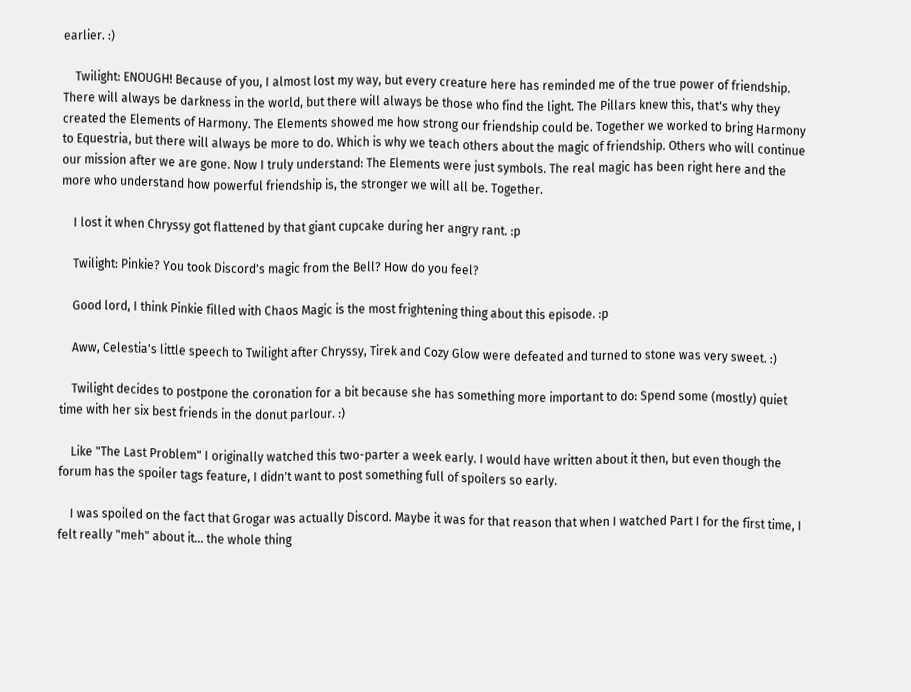earlier. :)

    Twilight: ENOUGH! Because of you, I almost lost my way, but every creature here has reminded me of the true power of friendship. There will always be darkness in the world, but there will always be those who find the light. The Pillars knew this, that's why they created the Elements of Harmony. The Elements showed me how strong our friendship could be. Together we worked to bring Harmony to Equestria, but there will always be more to do. Which is why we teach others about the magic of friendship. Others who will continue our mission after we are gone. Now I truly understand: The Elements were just symbols. The real magic has been right here and the more who understand how powerful friendship is, the stronger we will all be. Together.

    I lost it when Chryssy got flattened by that giant cupcake during her angry rant. :p

    Twilight: Pinkie? You took Discord's magic from the Bell? How do you feel?

    Good lord, I think Pinkie filled with Chaos Magic is the most frightening thing about this episode. :p

    Aww, Celestia's little speech to Twilight after Chryssy, Tirek and Cozy Glow were defeated and turned to stone was very sweet. :)

    Twilight decides to postpone the coronation for a bit because she has something more important to do: Spend some (mostly) quiet time with her six best friends in the donut parlour. :)

    Like "The Last Problem" I originally watched this two-parter a week early. I would have written about it then, but even though the forum has the spoiler tags feature, I didn't want to post something full of spoilers so early.

    I was spoiled on the fact that Grogar was actually Discord. Maybe it was for that reason that when I watched Part I for the first time, I felt really "meh" about it... the whole thing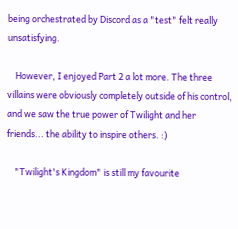being orchestrated by Discord as a "test" felt really unsatisfying.

    However, I enjoyed Part 2 a lot more. The three villains were obviously completely outside of his control, and we saw the true power of Twilight and her friends... the ability to inspire others. :)

    "Twilight's Kingdom" is still my favourite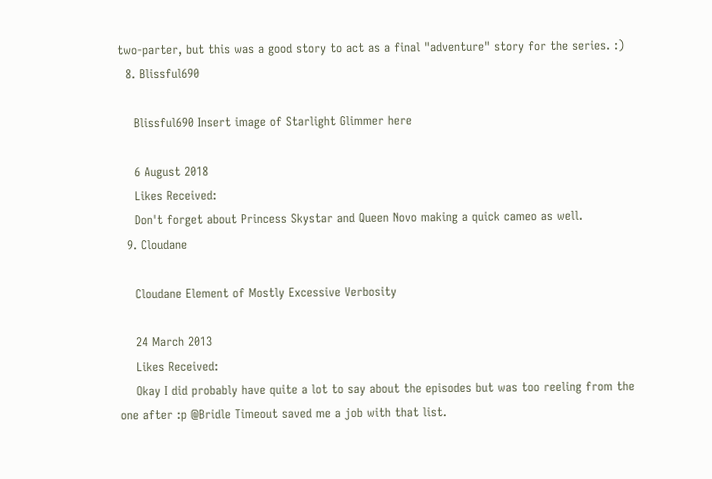two-parter, but this was a good story to act as a final "adventure" story for the series. :)
  8. Blissful690

    Blissful690 Insert image of Starlight Glimmer here

    6 August 2018
    Likes Received:
    Don't forget about Princess Skystar and Queen Novo making a quick cameo as well.
  9. Cloudane

    Cloudane Element of Mostly Excessive Verbosity

    24 March 2013
    Likes Received:
    Okay I did probably have quite a lot to say about the episodes but was too reeling from the one after :p @Bridle Timeout saved me a job with that list.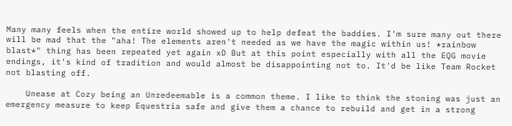Many many feels when the entire world showed up to help defeat the baddies. I'm sure many out there will be mad that the "aha! The elements aren't needed as we have the magic within us! *rainbow blast*" thing has been repeated yet again xD But at this point especially with all the EQG movie endings, it's kind of tradition and would almost be disappointing not to. It'd be like Team Rocket not blasting off.

    Unease at Cozy being an Unredeemable is a common theme. I like to think the stoning was just an emergency measure to keep Equestria safe and give them a chance to rebuild and get in a strong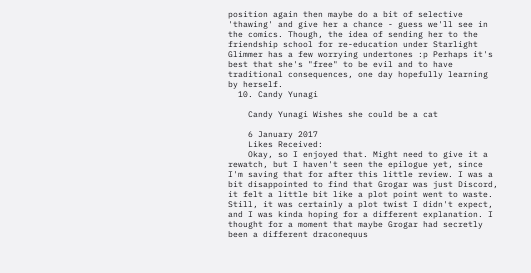position again then maybe do a bit of selective 'thawing' and give her a chance - guess we'll see in the comics. Though, the idea of sending her to the friendship school for re-education under Starlight Glimmer has a few worrying undertones :p Perhaps it's best that she's "free" to be evil and to have traditional consequences, one day hopefully learning by herself.
  10. Candy Yunagi

    Candy Yunagi Wishes she could be a cat

    6 January 2017
    Likes Received:
    Okay, so I enjoyed that. Might need to give it a rewatch, but I haven't seen the epilogue yet, since I'm saving that for after this little review. I was a bit disappointed to find that Grogar was just Discord, it felt a little bit like a plot point went to waste. Still, it was certainly a plot twist I didn't expect, and I was kinda hoping for a different explanation. I thought for a moment that maybe Grogar had secretly been a different draconequus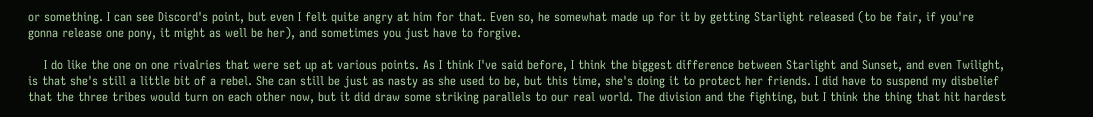or something. I can see Discord's point, but even I felt quite angry at him for that. Even so, he somewhat made up for it by getting Starlight released (to be fair, if you're gonna release one pony, it might as well be her), and sometimes you just have to forgive.

    I do like the one on one rivalries that were set up at various points. As I think I've said before, I think the biggest difference between Starlight and Sunset, and even Twilight, is that she's still a little bit of a rebel. She can still be just as nasty as she used to be, but this time, she's doing it to protect her friends. I did have to suspend my disbelief that the three tribes would turn on each other now, but it did draw some striking parallels to our real world. The division and the fighting, but I think the thing that hit hardest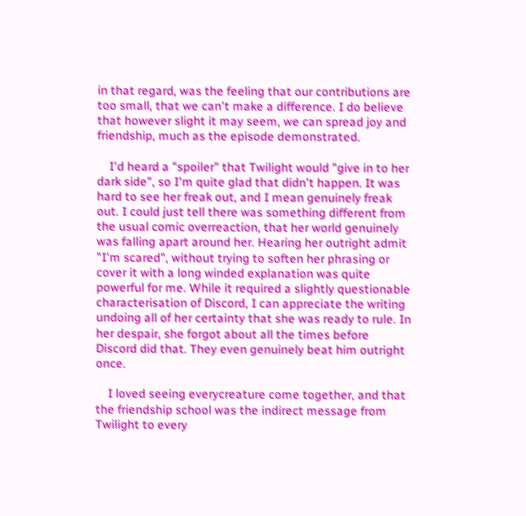in that regard, was the feeling that our contributions are too small, that we can't make a difference. I do believe that however slight it may seem, we can spread joy and friendship, much as the episode demonstrated.

    I'd heard a "spoiler" that Twilight would "give in to her dark side", so I'm quite glad that didn't happen. It was hard to see her freak out, and I mean genuinely freak out. I could just tell there was something different from the usual comic overreaction, that her world genuinely was falling apart around her. Hearing her outright admit "I'm scared", without trying to soften her phrasing or cover it with a long winded explanation was quite powerful for me. While it required a slightly questionable characterisation of Discord, I can appreciate the writing undoing all of her certainty that she was ready to rule. In her despair, she forgot about all the times before Discord did that. They even genuinely beat him outright once.

    I loved seeing everycreature come together, and that the friendship school was the indirect message from Twilight to every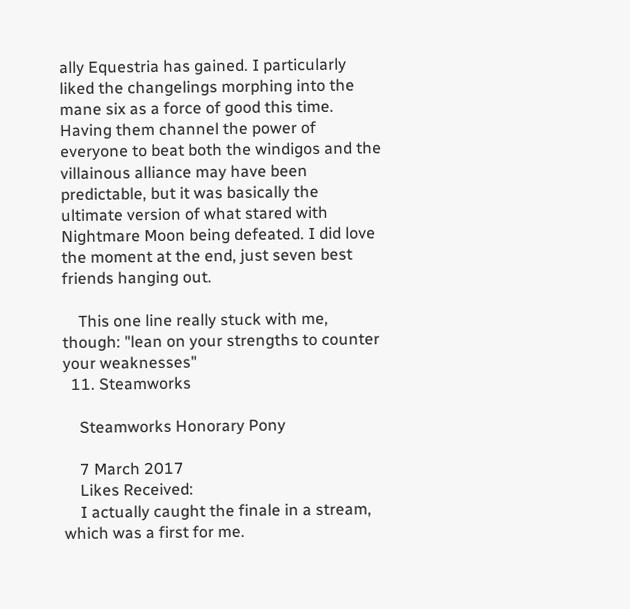ally Equestria has gained. I particularly liked the changelings morphing into the mane six as a force of good this time. Having them channel the power of everyone to beat both the windigos and the villainous alliance may have been predictable, but it was basically the ultimate version of what stared with Nightmare Moon being defeated. I did love the moment at the end, just seven best friends hanging out.

    This one line really stuck with me, though: "lean on your strengths to counter your weaknesses"
  11. Steamworks

    Steamworks Honorary Pony

    7 March 2017
    Likes Received:
    I actually caught the finale in a stream, which was a first for me.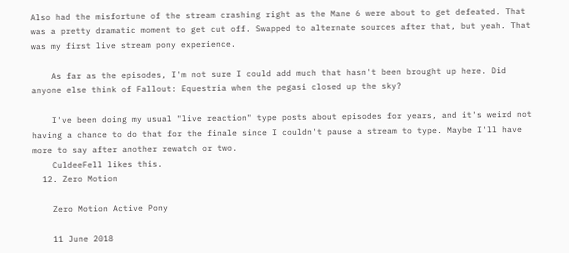Also had the misfortune of the stream crashing right as the Mane 6 were about to get defeated. That was a pretty dramatic moment to get cut off. Swapped to alternate sources after that, but yeah. That was my first live stream pony experience.

    As far as the episodes, I'm not sure I could add much that hasn't been brought up here. Did anyone else think of Fallout: Equestria when the pegasi closed up the sky?

    I've been doing my usual "live reaction" type posts about episodes for years, and it's weird not having a chance to do that for the finale since I couldn't pause a stream to type. Maybe I'll have more to say after another rewatch or two.
    CuldeeFell likes this.
  12. Zero Motion

    Zero Motion Active Pony

    11 June 2018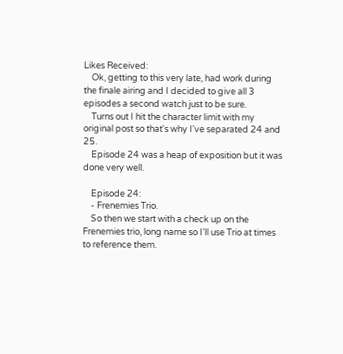Likes Received:
    Ok, getting to this very late, had work during the finale airing and I decided to give all 3 episodes a second watch just to be sure.
    Turns out I hit the character limit with my original post so that's why I've separated 24 and 25.
    Episode 24 was a heap of exposition but it was done very well.

    Episode 24:
    - Frenemies Trio.
    So then we start with a check up on the Frenemies trio, long name so I'll use Trio at times to reference them.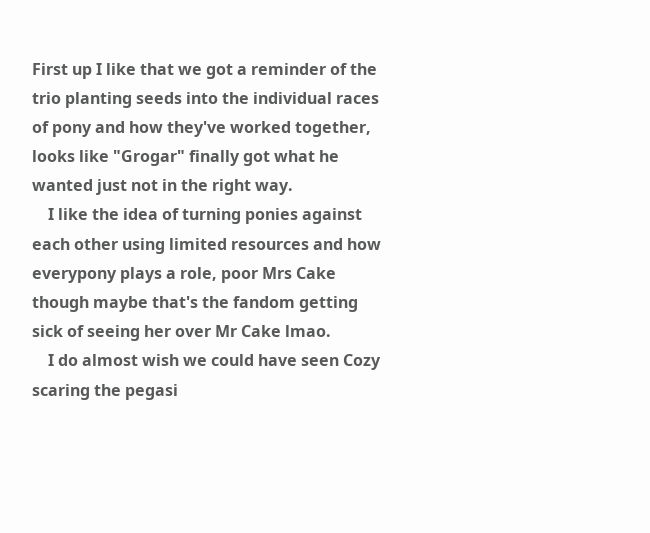First up I like that we got a reminder of the trio planting seeds into the individual races of pony and how they've worked together, looks like "Grogar" finally got what he wanted just not in the right way.
    I like the idea of turning ponies against each other using limited resources and how everypony plays a role, poor Mrs Cake though maybe that's the fandom getting sick of seeing her over Mr Cake lmao.
    I do almost wish we could have seen Cozy scaring the pegasi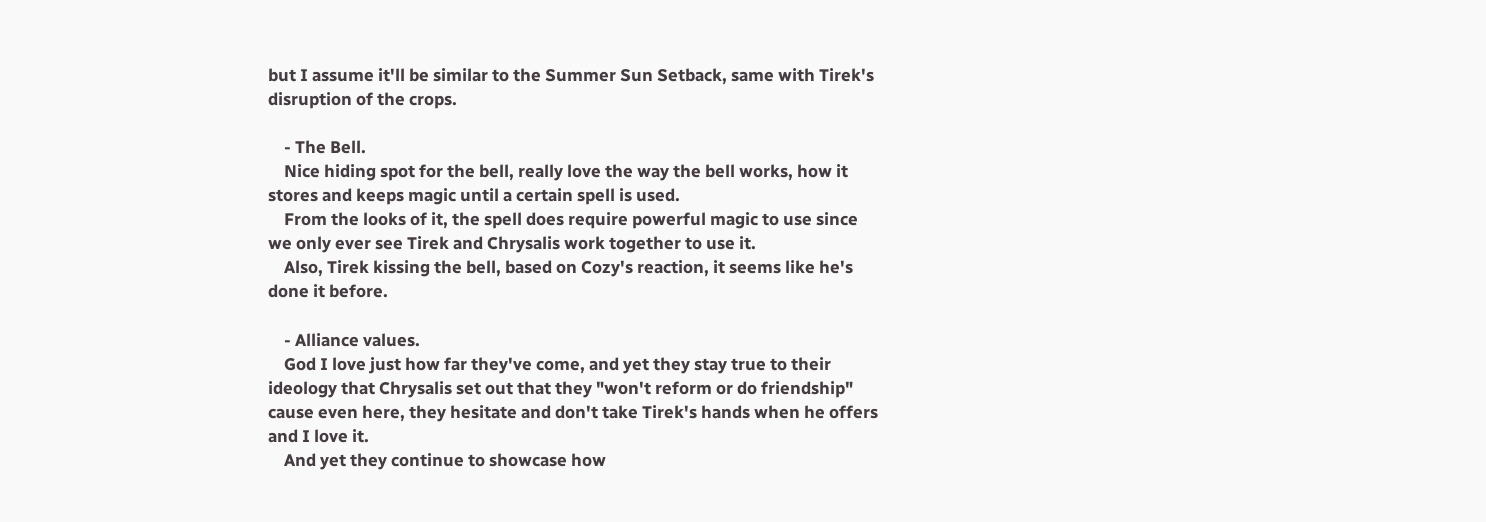but I assume it'll be similar to the Summer Sun Setback, same with Tirek's disruption of the crops.

    - The Bell.
    Nice hiding spot for the bell, really love the way the bell works, how it stores and keeps magic until a certain spell is used.
    From the looks of it, the spell does require powerful magic to use since we only ever see Tirek and Chrysalis work together to use it.
    Also, Tirek kissing the bell, based on Cozy's reaction, it seems like he's done it before.

    - Alliance values.
    God I love just how far they've come, and yet they stay true to their ideology that Chrysalis set out that they "won't reform or do friendship" cause even here, they hesitate and don't take Tirek's hands when he offers and I love it.
    And yet they continue to showcase how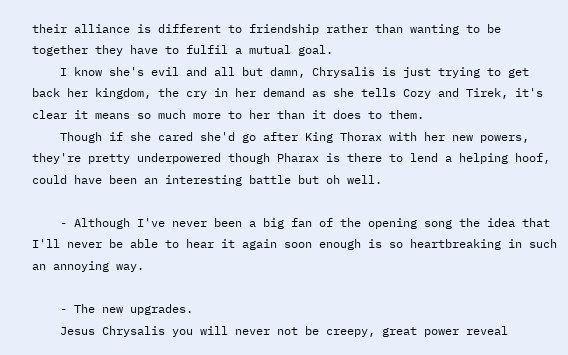their alliance is different to friendship rather than wanting to be together they have to fulfil a mutual goal.
    I know she's evil and all but damn, Chrysalis is just trying to get back her kingdom, the cry in her demand as she tells Cozy and Tirek, it's clear it means so much more to her than it does to them.
    Though if she cared she'd go after King Thorax with her new powers, they're pretty underpowered though Pharax is there to lend a helping hoof, could have been an interesting battle but oh well.

    - Although I've never been a big fan of the opening song the idea that I'll never be able to hear it again soon enough is so heartbreaking in such an annoying way.

    - The new upgrades.
    Jesus Chrysalis you will never not be creepy, great power reveal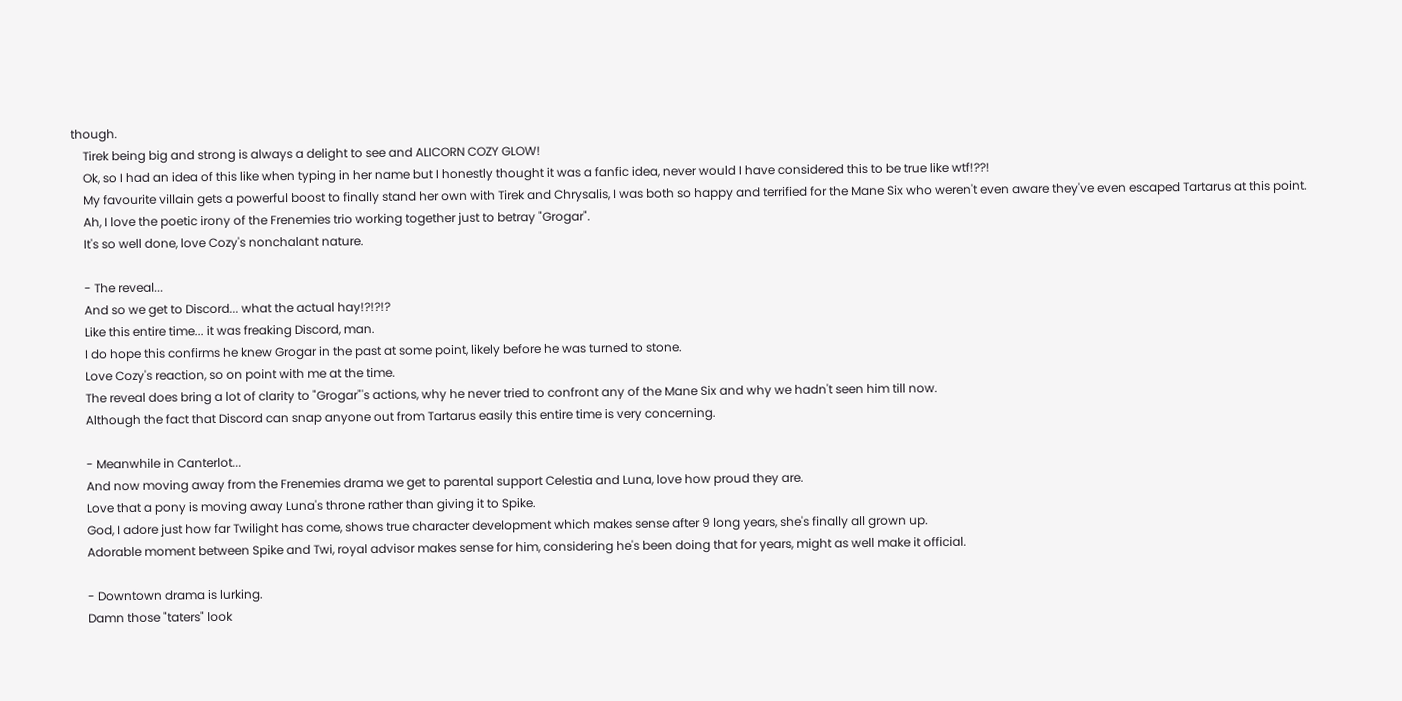though.
    Tirek being big and strong is always a delight to see and ALICORN COZY GLOW!
    Ok, so I had an idea of this like when typing in her name but I honestly thought it was a fanfic idea, never would I have considered this to be true like wtf!??!
    My favourite villain gets a powerful boost to finally stand her own with Tirek and Chrysalis, I was both so happy and terrified for the Mane Six who weren't even aware they've even escaped Tartarus at this point.
    Ah, I love the poetic irony of the Frenemies trio working together just to betray "Grogar".
    It's so well done, love Cozy's nonchalant nature.

    - The reveal...
    And so we get to Discord... what the actual hay!?!?!?
    Like this entire time... it was freaking Discord, man.
    I do hope this confirms he knew Grogar in the past at some point, likely before he was turned to stone.
    Love Cozy's reaction, so on point with me at the time.
    The reveal does bring a lot of clarity to "Grogar"'s actions, why he never tried to confront any of the Mane Six and why we hadn't seen him till now.
    Although the fact that Discord can snap anyone out from Tartarus easily this entire time is very concerning.

    - Meanwhile in Canterlot...
    And now moving away from the Frenemies drama we get to parental support Celestia and Luna, love how proud they are.
    Love that a pony is moving away Luna's throne rather than giving it to Spike.
    God, I adore just how far Twilight has come, shows true character development which makes sense after 9 long years, she's finally all grown up.
    Adorable moment between Spike and Twi, royal advisor makes sense for him, considering he's been doing that for years, might as well make it official.

    - Downtown drama is lurking.
    Damn those "taters" look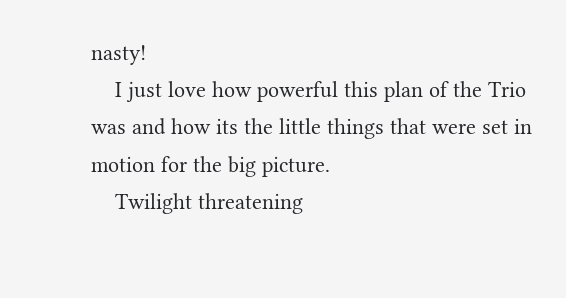nasty!
    I just love how powerful this plan of the Trio was and how its the little things that were set in motion for the big picture.
    Twilight threatening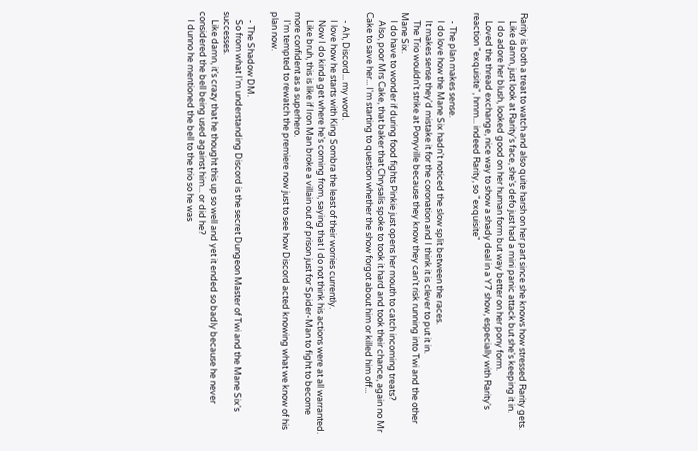Rarity is both a treat to watch and also quite harsh on her part since she knows how stressed Rarity gets.
    Like damn, just look at Rarity's face, she's defo just had a mini panic attack but she's keeping it in.
    I do adore her blush, looked good on her human form but way better on her pony form.
    Loved the thread exchange, nice way to show a shady deal in a Y7 show, especially with Rarity's reaction "exquisite", hmm... indeed Rarity, so "exquisite"

    - The plan makes sense.
    I do love how the Mane Six hadn't noticed the slow split between the races.
    It makes sense they'd mistake it for the coronation and I think it is clever to put it in.
    The Trio wouldn't strike at Ponyville because they know they can't risk running into Twi and the other Mane Six.
    I do have to wonder if during food fights Pinkie just opens her mouth to catch incoming treats?
    Also, poor Mrs Cake, that baker that Chrysalis spoke to took it hard and took their chance, again no Mr Cake to save her... I'm starting to question whether the show forgot about him or killed him off...

    - Ah, Discord... my word.
    I love how he starts with King Sombra the least of their worries currently.
    Now I do kinda get where he's coming from, saying that I do not think his actions were at all warranted.
    Like bruh, this is like if Iron Man broke a villain out of prison just for Spider-Man to fight to become more confident as a superhero.
    I'm tempted to rewatch the premiere now just to see how Discord acted knowing what we know of his plan now.

    - The Shadow DM.
    So from what I'm understanding Discord is the secret Dungeon Master of Twi and the Mane Six's successes.
    Like damn, it's crazy that he thought this up so well and yet it ended so badly because he never considered the bell being used against him... or did he?
    I dunno he mentioned the bell to the trio so he was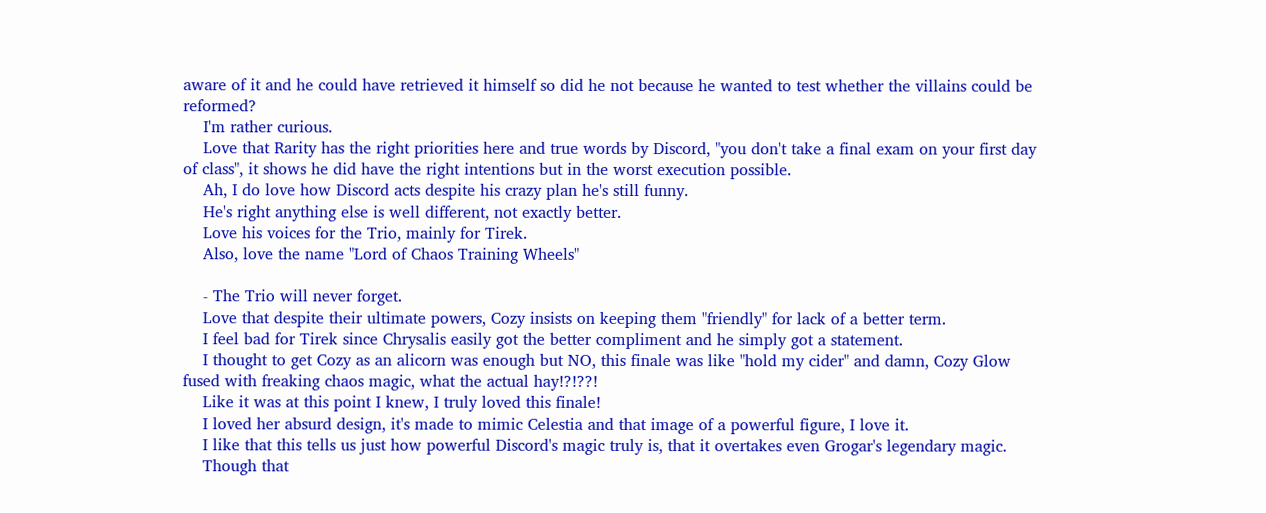aware of it and he could have retrieved it himself so did he not because he wanted to test whether the villains could be reformed?
    I'm rather curious.
    Love that Rarity has the right priorities here and true words by Discord, "you don't take a final exam on your first day of class", it shows he did have the right intentions but in the worst execution possible.
    Ah, I do love how Discord acts despite his crazy plan he's still funny.
    He's right anything else is well different, not exactly better.
    Love his voices for the Trio, mainly for Tirek.
    Also, love the name "Lord of Chaos Training Wheels"

    - The Trio will never forget.
    Love that despite their ultimate powers, Cozy insists on keeping them "friendly" for lack of a better term.
    I feel bad for Tirek since Chrysalis easily got the better compliment and he simply got a statement.
    I thought to get Cozy as an alicorn was enough but NO, this finale was like "hold my cider" and damn, Cozy Glow fused with freaking chaos magic, what the actual hay!?!??!
    Like it was at this point I knew, I truly loved this finale!
    I loved her absurd design, it's made to mimic Celestia and that image of a powerful figure, I love it.
    I like that this tells us just how powerful Discord's magic truly is, that it overtakes even Grogar's legendary magic.
    Though that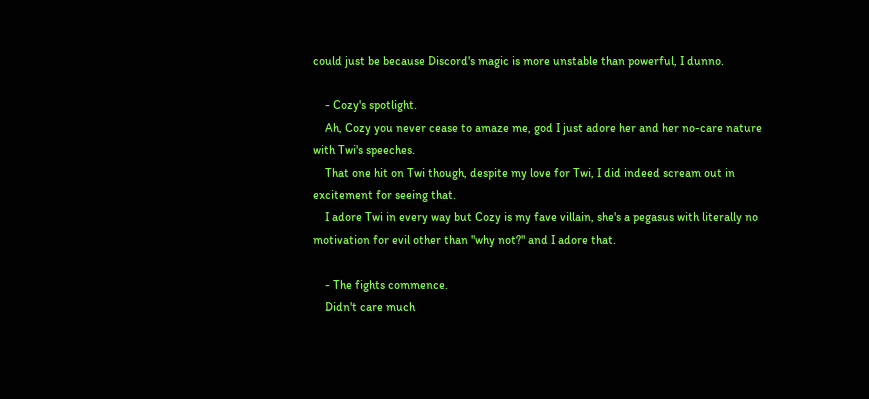could just be because Discord's magic is more unstable than powerful, I dunno.

    - Cozy's spotlight.
    Ah, Cozy you never cease to amaze me, god I just adore her and her no-care nature with Twi's speeches.
    That one hit on Twi though, despite my love for Twi, I did indeed scream out in excitement for seeing that.
    I adore Twi in every way but Cozy is my fave villain, she's a pegasus with literally no motivation for evil other than "why not?" and I adore that.

    - The fights commence.
    Didn't care much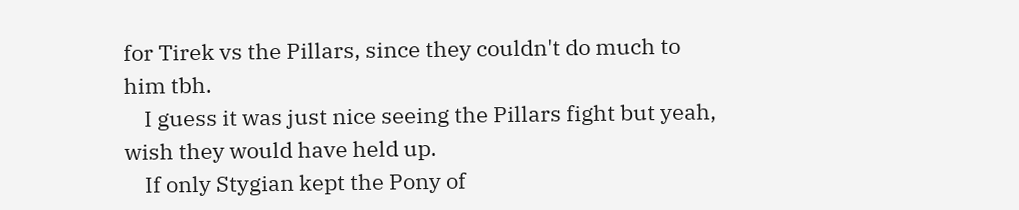for Tirek vs the Pillars, since they couldn't do much to him tbh.
    I guess it was just nice seeing the Pillars fight but yeah, wish they would have held up.
    If only Stygian kept the Pony of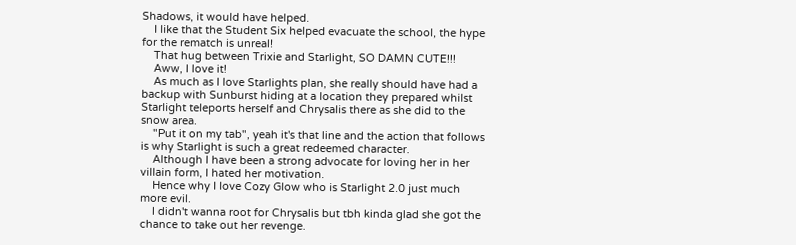Shadows, it would have helped.
    I like that the Student Six helped evacuate the school, the hype for the rematch is unreal!
    That hug between Trixie and Starlight, SO DAMN CUTE!!!
    Aww, I love it!
    As much as I love Starlights plan, she really should have had a backup with Sunburst hiding at a location they prepared whilst Starlight teleports herself and Chrysalis there as she did to the snow area.
    "Put it on my tab", yeah it's that line and the action that follows is why Starlight is such a great redeemed character.
    Although I have been a strong advocate for loving her in her villain form, I hated her motivation.
    Hence why I love Cozy Glow who is Starlight 2.0 just much more evil.
    I didn't wanna root for Chrysalis but tbh kinda glad she got the chance to take out her revenge.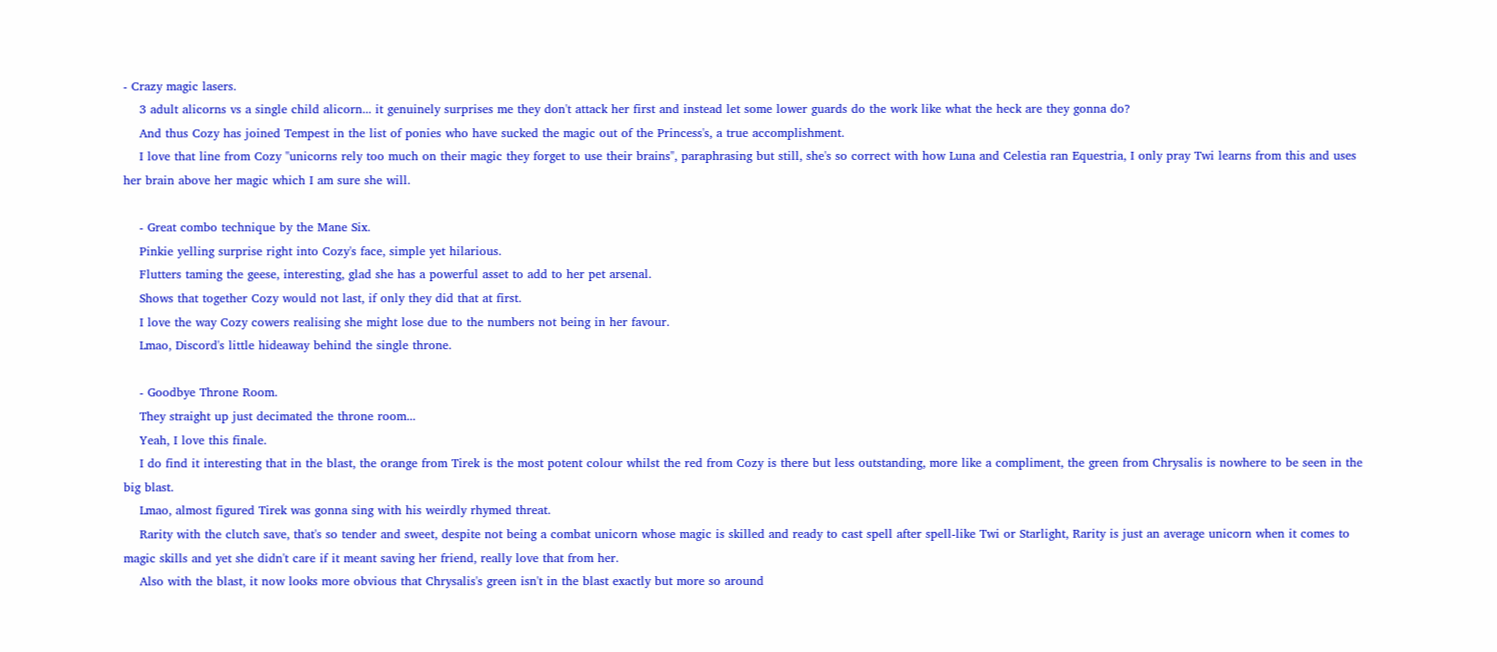- Crazy magic lasers.
    3 adult alicorns vs a single child alicorn... it genuinely surprises me they don't attack her first and instead let some lower guards do the work like what the heck are they gonna do?
    And thus Cozy has joined Tempest in the list of ponies who have sucked the magic out of the Princess's, a true accomplishment.
    I love that line from Cozy "unicorns rely too much on their magic they forget to use their brains", paraphrasing but still, she's so correct with how Luna and Celestia ran Equestria, I only pray Twi learns from this and uses her brain above her magic which I am sure she will.

    - Great combo technique by the Mane Six.
    Pinkie yelling surprise right into Cozy's face, simple yet hilarious.
    Flutters taming the geese, interesting, glad she has a powerful asset to add to her pet arsenal.
    Shows that together Cozy would not last, if only they did that at first.
    I love the way Cozy cowers realising she might lose due to the numbers not being in her favour.
    Lmao, Discord's little hideaway behind the single throne.

    - Goodbye Throne Room.
    They straight up just decimated the throne room...
    Yeah, I love this finale.
    I do find it interesting that in the blast, the orange from Tirek is the most potent colour whilst the red from Cozy is there but less outstanding, more like a compliment, the green from Chrysalis is nowhere to be seen in the big blast.
    Lmao, almost figured Tirek was gonna sing with his weirdly rhymed threat.
    Rarity with the clutch save, that's so tender and sweet, despite not being a combat unicorn whose magic is skilled and ready to cast spell after spell-like Twi or Starlight, Rarity is just an average unicorn when it comes to magic skills and yet she didn't care if it meant saving her friend, really love that from her.
    Also with the blast, it now looks more obvious that Chrysalis's green isn't in the blast exactly but more so around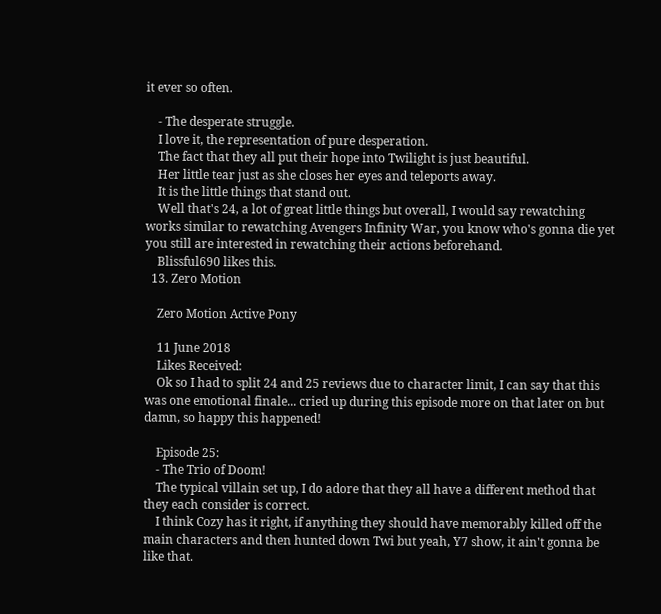it ever so often.

    - The desperate struggle.
    I love it, the representation of pure desperation.
    The fact that they all put their hope into Twilight is just beautiful.
    Her little tear just as she closes her eyes and teleports away.
    It is the little things that stand out.
    Well that's 24, a lot of great little things but overall, I would say rewatching works similar to rewatching Avengers Infinity War, you know who's gonna die yet you still are interested in rewatching their actions beforehand.
    Blissful690 likes this.
  13. Zero Motion

    Zero Motion Active Pony

    11 June 2018
    Likes Received:
    Ok so I had to split 24 and 25 reviews due to character limit, I can say that this was one emotional finale... cried up during this episode more on that later on but damn, so happy this happened!

    Episode 25:
    - The Trio of Doom!
    The typical villain set up, I do adore that they all have a different method that they each consider is correct.
    I think Cozy has it right, if anything they should have memorably killed off the main characters and then hunted down Twi but yeah, Y7 show, it ain't gonna be like that.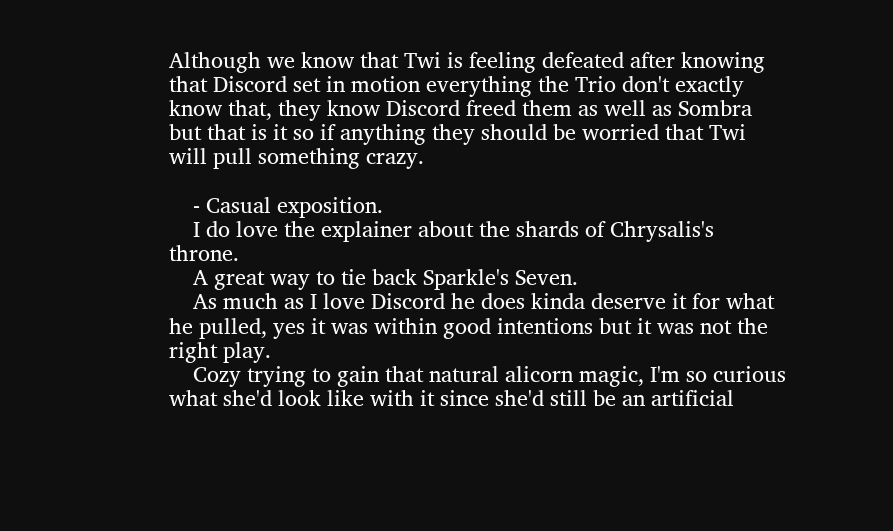Although we know that Twi is feeling defeated after knowing that Discord set in motion everything the Trio don't exactly know that, they know Discord freed them as well as Sombra but that is it so if anything they should be worried that Twi will pull something crazy.

    - Casual exposition.
    I do love the explainer about the shards of Chrysalis's throne.
    A great way to tie back Sparkle's Seven.
    As much as I love Discord he does kinda deserve it for what he pulled, yes it was within good intentions but it was not the right play.
    Cozy trying to gain that natural alicorn magic, I'm so curious what she'd look like with it since she'd still be an artificial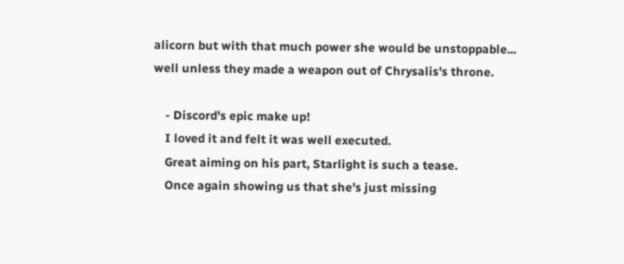alicorn but with that much power she would be unstoppable... well unless they made a weapon out of Chrysalis's throne.

    - Discord's epic make up!
    I loved it and felt it was well executed.
    Great aiming on his part, Starlight is such a tease.
    Once again showing us that she's just missing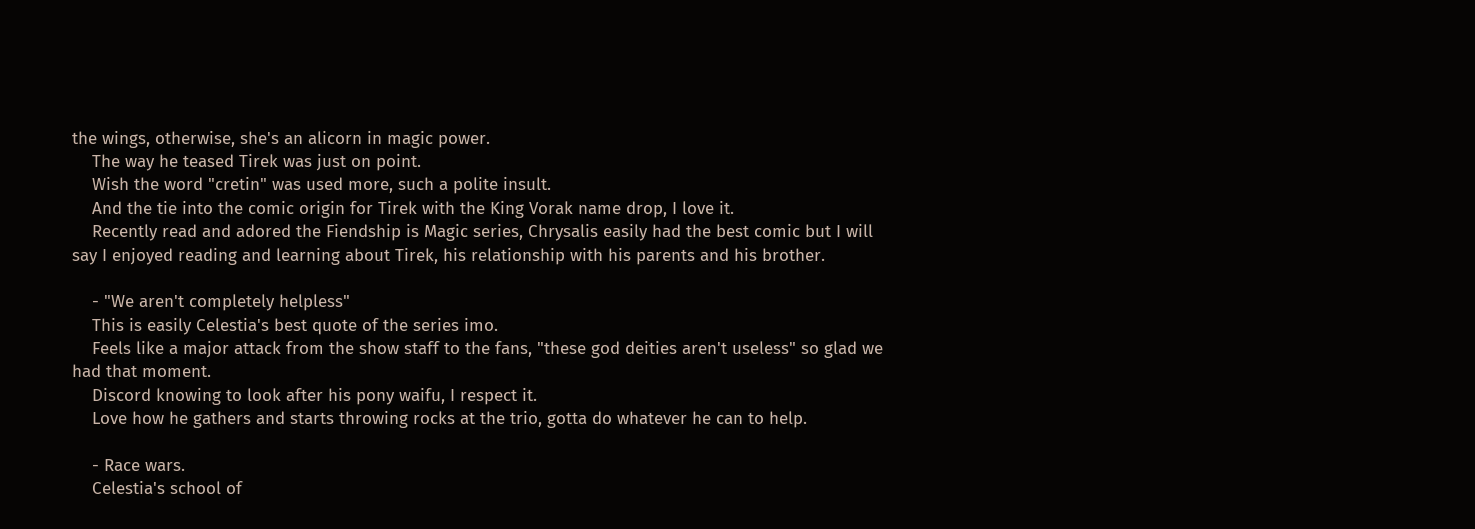the wings, otherwise, she's an alicorn in magic power.
    The way he teased Tirek was just on point.
    Wish the word "cretin" was used more, such a polite insult.
    And the tie into the comic origin for Tirek with the King Vorak name drop, I love it.
    Recently read and adored the Fiendship is Magic series, Chrysalis easily had the best comic but I will say I enjoyed reading and learning about Tirek, his relationship with his parents and his brother.

    - "We aren't completely helpless"
    This is easily Celestia's best quote of the series imo.
    Feels like a major attack from the show staff to the fans, "these god deities aren't useless" so glad we had that moment.
    Discord knowing to look after his pony waifu, I respect it.
    Love how he gathers and starts throwing rocks at the trio, gotta do whatever he can to help.

    - Race wars.
    Celestia's school of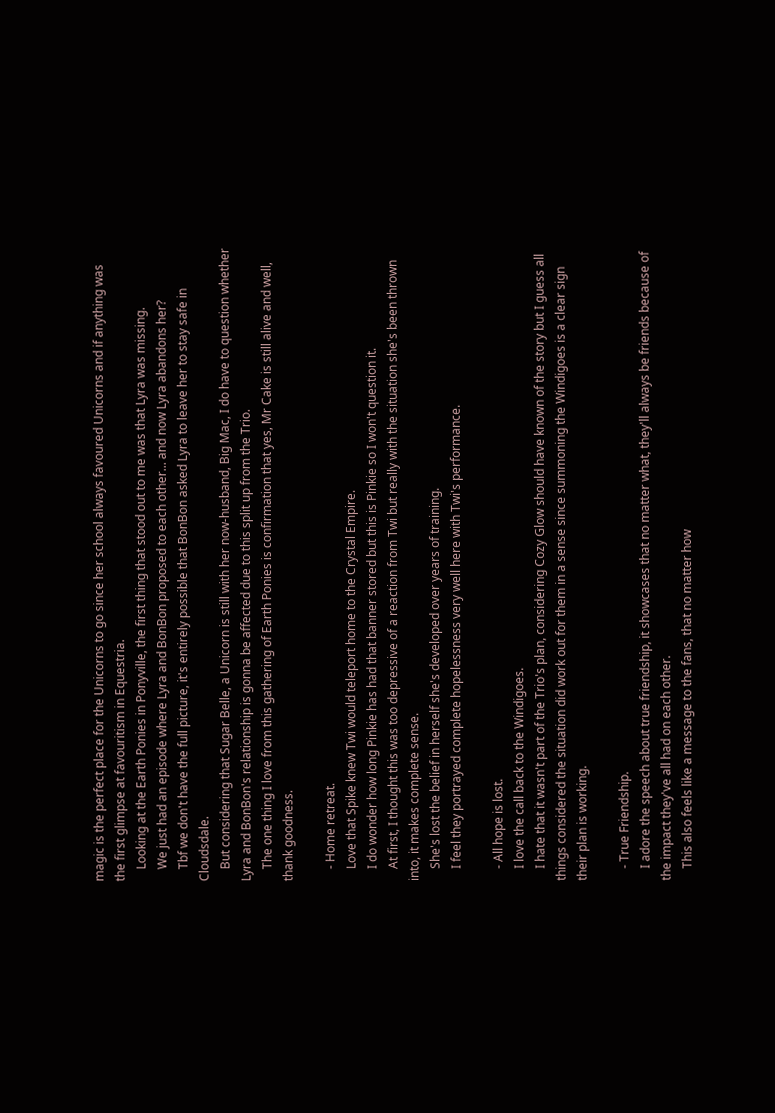magic is the perfect place for the Unicorns to go since her school always favoured Unicorns and if anything was the first glimpse at favouritism in Equestria.
    Looking at the Earth Ponies in Ponyville, the first thing that stood out to me was that Lyra was missing.
    We just had an episode where Lyra and BonBon proposed to each other... and now Lyra abandons her?
    Tbf we don't have the full picture, it's entirely possible that BonBon asked Lyra to leave her to stay safe in Cloudsdale.
    But considering that Sugar Belle, a Unicorn is still with her now-husband, Big Mac, I do have to question whether Lyra and BonBon's relationship is gonna be affected due to this split up from the Trio.
    The one thing I love from this gathering of Earth Ponies is confirmation that yes, Mr Cake is still alive and well, thank goodness.

    - Home retreat.
    Love that Spike knew Twi would teleport home to the Crystal Empire.
    I do wonder how long Pinkie has had that banner stored but this is Pinkie so I won't question it.
    At first, I thought this was too depressive of a reaction from Twi but really with the situation she's been thrown into, it makes complete sense.
    She's lost the belief in herself she's developed over years of training.
    I feel they portrayed complete hopelessness very well here with Twi's performance.

    - All hope is lost.
    I love the call back to the Windigoes.
    I hate that it wasn't part of the Trio's plan, considering Cozy Glow should have known of the story but I guess all things considered the situation did work out for them in a sense since summoning the Windigoes is a clear sign their plan is working.

    - True Friendship.
    I adore the speech about true friendship, it showcases that no matter what, they'll always be friends because of the impact they've all had on each other.
    This also feels like a message to the fans, that no matter how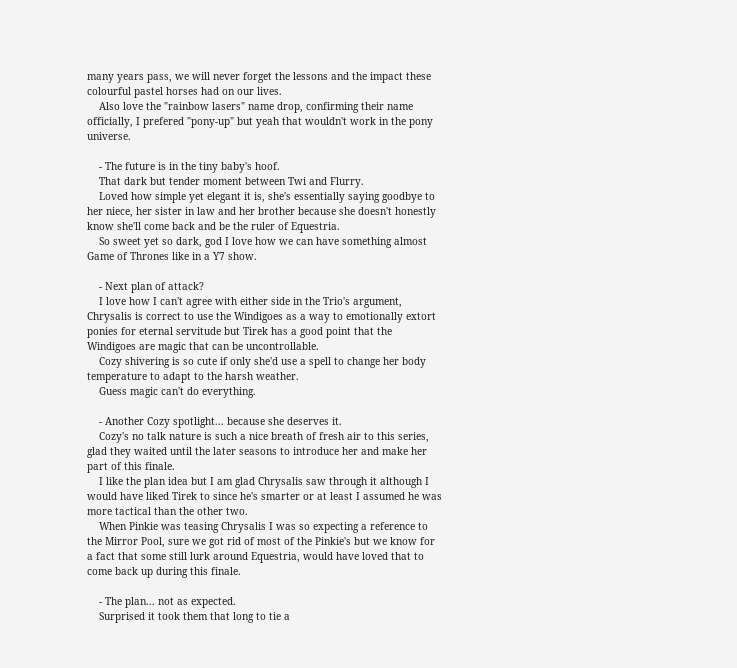many years pass, we will never forget the lessons and the impact these colourful pastel horses had on our lives.
    Also love the "rainbow lasers" name drop, confirming their name officially, I prefered "pony-up" but yeah that wouldn't work in the pony universe.

    - The future is in the tiny baby's hoof.
    That dark but tender moment between Twi and Flurry.
    Loved how simple yet elegant it is, she's essentially saying goodbye to her niece, her sister in law and her brother because she doesn't honestly know she'll come back and be the ruler of Equestria.
    So sweet yet so dark, god I love how we can have something almost Game of Thrones like in a Y7 show.

    - Next plan of attack?
    I love how I can't agree with either side in the Trio's argument, Chrysalis is correct to use the Windigoes as a way to emotionally extort ponies for eternal servitude but Tirek has a good point that the Windigoes are magic that can be uncontrollable.
    Cozy shivering is so cute if only she'd use a spell to change her body temperature to adapt to the harsh weather.
    Guess magic can't do everything.

    - Another Cozy spotlight... because she deserves it.
    Cozy's no talk nature is such a nice breath of fresh air to this series, glad they waited until the later seasons to introduce her and make her part of this finale.
    I like the plan idea but I am glad Chrysalis saw through it although I would have liked Tirek to since he's smarter or at least I assumed he was more tactical than the other two.
    When Pinkie was teasing Chrysalis I was so expecting a reference to the Mirror Pool, sure we got rid of most of the Pinkie's but we know for a fact that some still lurk around Equestria, would have loved that to come back up during this finale.

    - The plan... not as expected.
    Surprised it took them that long to tie a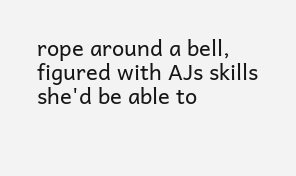rope around a bell, figured with AJs skills she'd be able to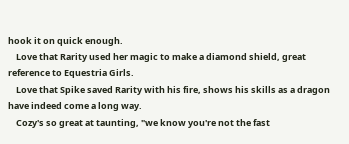hook it on quick enough.
    Love that Rarity used her magic to make a diamond shield, great reference to Equestria Girls.
    Love that Spike saved Rarity with his fire, shows his skills as a dragon have indeed come a long way.
    Cozy's so great at taunting, "we know you're not the fast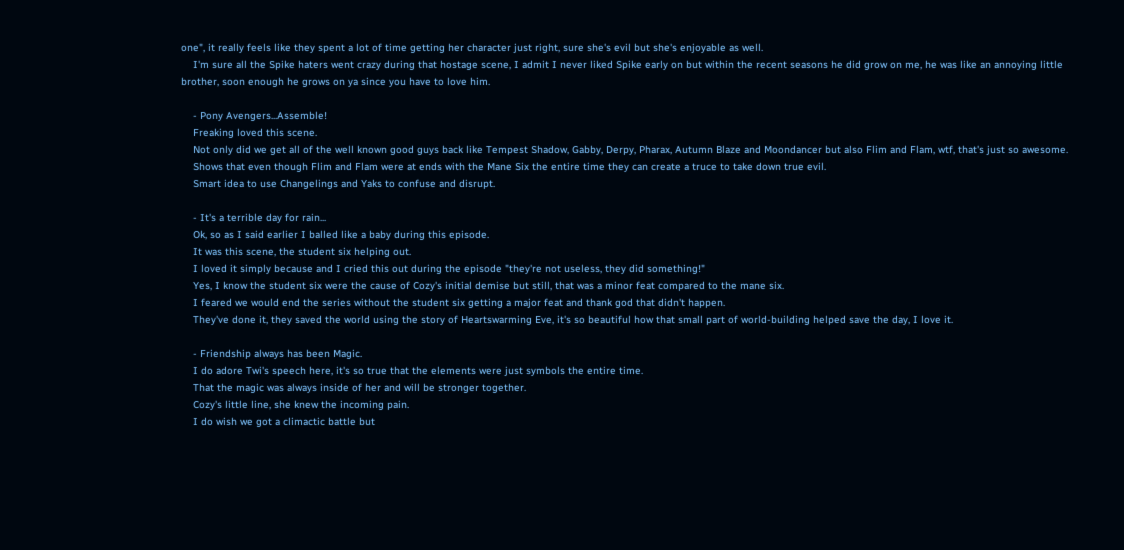one", it really feels like they spent a lot of time getting her character just right, sure she's evil but she's enjoyable as well.
    I'm sure all the Spike haters went crazy during that hostage scene, I admit I never liked Spike early on but within the recent seasons he did grow on me, he was like an annoying little brother, soon enough he grows on ya since you have to love him.

    - Pony Avengers...Assemble!
    Freaking loved this scene.
    Not only did we get all of the well known good guys back like Tempest Shadow, Gabby, Derpy, Pharax, Autumn Blaze and Moondancer but also Flim and Flam, wtf, that's just so awesome.
    Shows that even though Flim and Flam were at ends with the Mane Six the entire time they can create a truce to take down true evil.
    Smart idea to use Changelings and Yaks to confuse and disrupt.

    - It's a terrible day for rain...
    Ok, so as I said earlier I balled like a baby during this episode.
    It was this scene, the student six helping out.
    I loved it simply because and I cried this out during the episode "they're not useless, they did something!"
    Yes, I know the student six were the cause of Cozy's initial demise but still, that was a minor feat compared to the mane six.
    I feared we would end the series without the student six getting a major feat and thank god that didn't happen.
    They've done it, they saved the world using the story of Heartswarming Eve, it's so beautiful how that small part of world-building helped save the day, I love it.

    - Friendship always has been Magic.
    I do adore Twi's speech here, it's so true that the elements were just symbols the entire time.
    That the magic was always inside of her and will be stronger together.
    Cozy's little line, she knew the incoming pain.
    I do wish we got a climactic battle but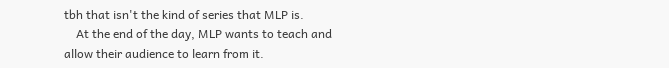tbh that isn't the kind of series that MLP is.
    At the end of the day, MLP wants to teach and allow their audience to learn from it.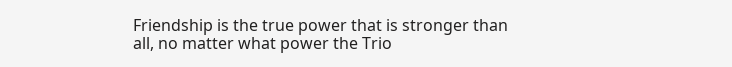Friendship is the true power that is stronger than all, no matter what power the Trio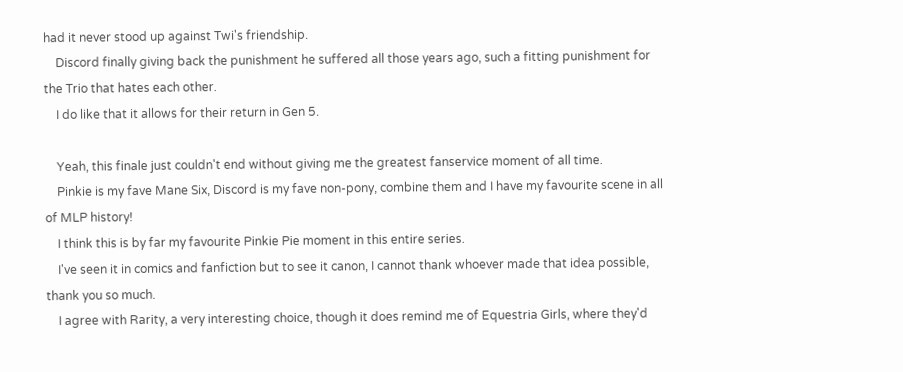had it never stood up against Twi's friendship.
    Discord finally giving back the punishment he suffered all those years ago, such a fitting punishment for the Trio that hates each other.
    I do like that it allows for their return in Gen 5.

    Yeah, this finale just couldn't end without giving me the greatest fanservice moment of all time.
    Pinkie is my fave Mane Six, Discord is my fave non-pony, combine them and I have my favourite scene in all of MLP history!
    I think this is by far my favourite Pinkie Pie moment in this entire series.
    I've seen it in comics and fanfiction but to see it canon, I cannot thank whoever made that idea possible, thank you so much.
    I agree with Rarity, a very interesting choice, though it does remind me of Equestria Girls, where they'd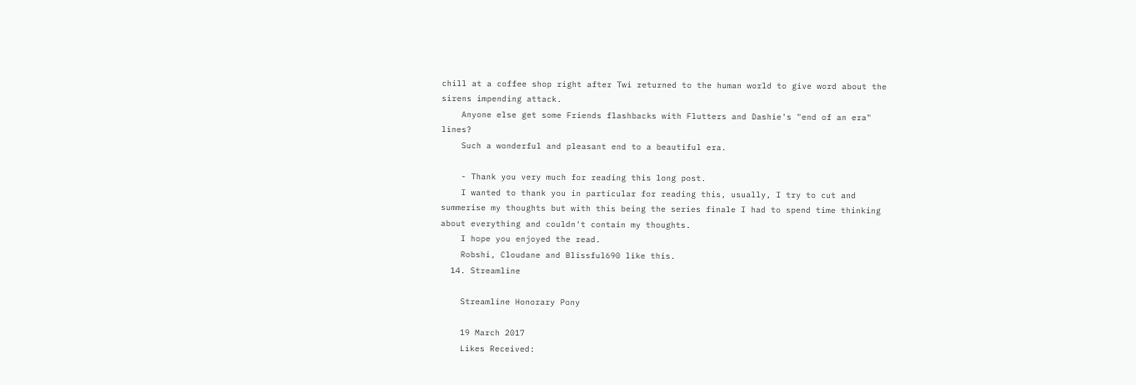chill at a coffee shop right after Twi returned to the human world to give word about the sirens impending attack.
    Anyone else get some Friends flashbacks with Flutters and Dashie's "end of an era" lines?
    Such a wonderful and pleasant end to a beautiful era.

    - Thank you very much for reading this long post.
    I wanted to thank you in particular for reading this, usually, I try to cut and summerise my thoughts but with this being the series finale I had to spend time thinking about everything and couldn't contain my thoughts.
    I hope you enjoyed the read.
    Robshi, Cloudane and Blissful690 like this.
  14. Streamline

    Streamline Honorary Pony

    19 March 2017
    Likes Received: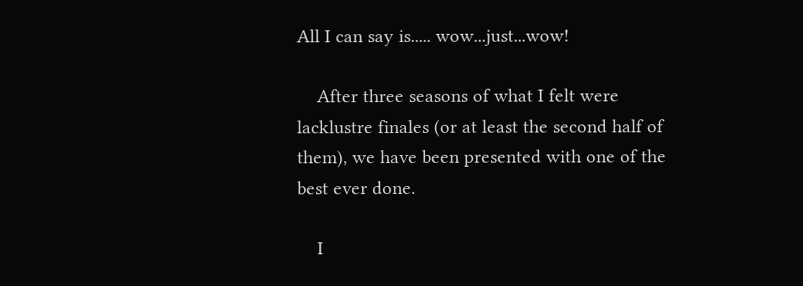All I can say is..... wow...just...wow!

    After three seasons of what I felt were lacklustre finales (or at least the second half of them), we have been presented with one of the best ever done.

    I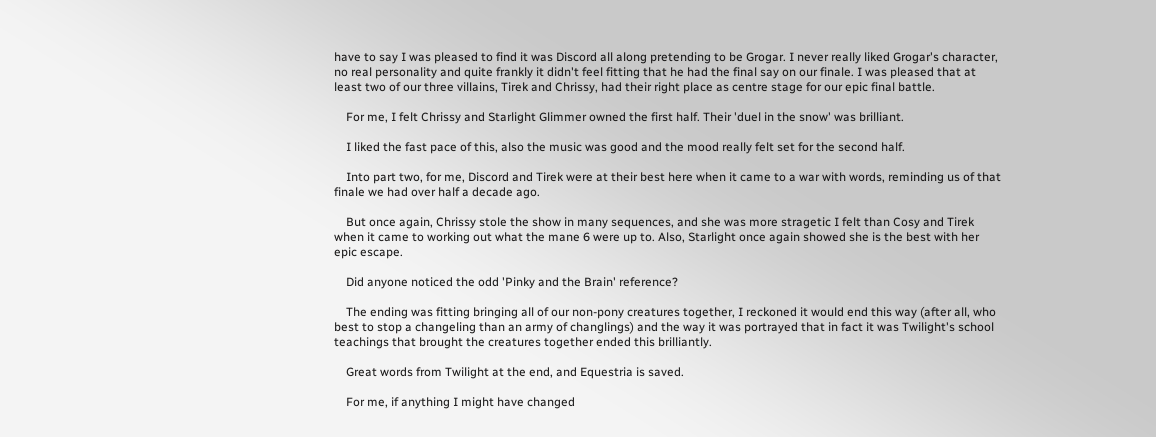have to say I was pleased to find it was Discord all along pretending to be Grogar. I never really liked Grogar's character, no real personality and quite frankly it didn't feel fitting that he had the final say on our finale. I was pleased that at least two of our three villains, Tirek and Chrissy, had their right place as centre stage for our epic final battle.

    For me, I felt Chrissy and Starlight Glimmer owned the first half. Their 'duel in the snow' was brilliant.

    I liked the fast pace of this, also the music was good and the mood really felt set for the second half.

    Into part two, for me, Discord and Tirek were at their best here when it came to a war with words, reminding us of that finale we had over half a decade ago.

    But once again, Chrissy stole the show in many sequences, and she was more stragetic I felt than Cosy and Tirek when it came to working out what the mane 6 were up to. Also, Starlight once again showed she is the best with her epic escape.

    Did anyone noticed the odd 'Pinky and the Brain' reference?

    The ending was fitting bringing all of our non-pony creatures together, I reckoned it would end this way (after all, who best to stop a changeling than an army of changlings) and the way it was portrayed that in fact it was Twilight's school teachings that brought the creatures together ended this brilliantly.

    Great words from Twilight at the end, and Equestria is saved.

    For me, if anything I might have changed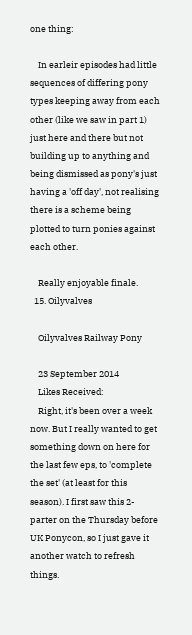one thing:

    In earleir episodes had little sequences of differing pony types keeping away from each other (like we saw in part 1) just here and there but not building up to anything and being dismissed as pony's just having a 'off day', not realising there is a scheme being plotted to turn ponies against each other.

    Really enjoyable finale.
  15. Oilyvalves

    Oilyvalves Railway Pony

    23 September 2014
    Likes Received:
    Right, it's been over a week now. But I really wanted to get something down on here for the last few eps, to 'complete the set' (at least for this season). I first saw this 2-parter on the Thursday before UK Ponycon, so I just gave it another watch to refresh things.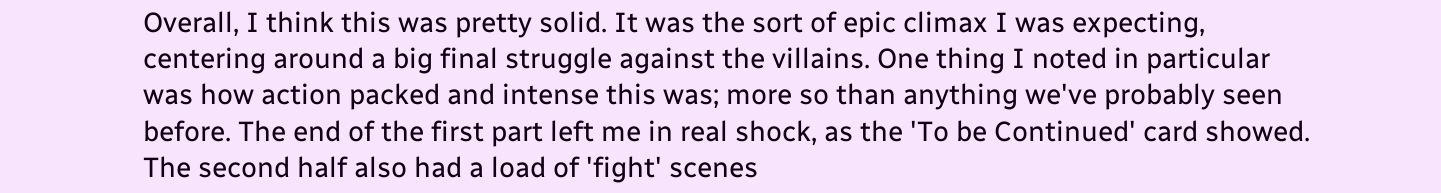Overall, I think this was pretty solid. It was the sort of epic climax I was expecting, centering around a big final struggle against the villains. One thing I noted in particular was how action packed and intense this was; more so than anything we've probably seen before. The end of the first part left me in real shock, as the 'To be Continued' card showed. The second half also had a load of 'fight' scenes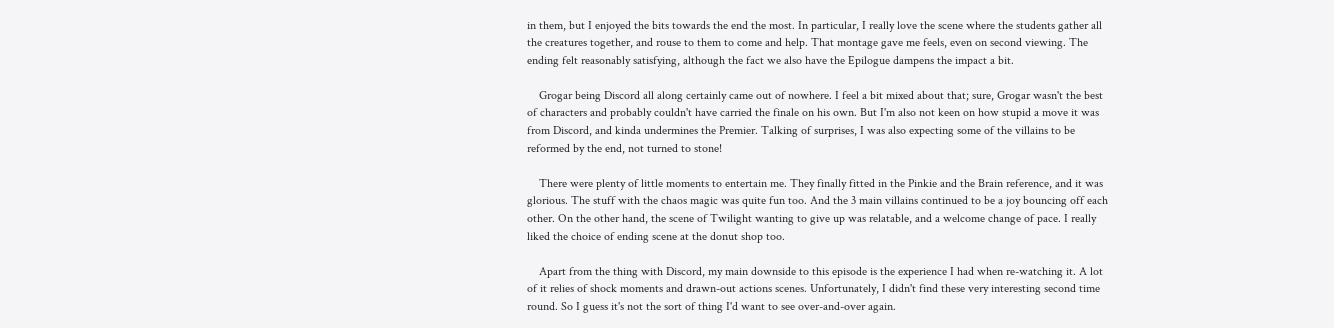in them, but I enjoyed the bits towards the end the most. In particular, I really love the scene where the students gather all the creatures together, and rouse to them to come and help. That montage gave me feels, even on second viewing. The ending felt reasonably satisfying, although the fact we also have the Epilogue dampens the impact a bit.

    Grogar being Discord all along certainly came out of nowhere. I feel a bit mixed about that; sure, Grogar wasn't the best of characters and probably couldn't have carried the finale on his own. But I'm also not keen on how stupid a move it was from Discord, and kinda undermines the Premier. Talking of surprises, I was also expecting some of the villains to be reformed by the end, not turned to stone!

    There were plenty of little moments to entertain me. They finally fitted in the Pinkie and the Brain reference, and it was glorious. The stuff with the chaos magic was quite fun too. And the 3 main villains continued to be a joy bouncing off each other. On the other hand, the scene of Twilight wanting to give up was relatable, and a welcome change of pace. I really liked the choice of ending scene at the donut shop too.

    Apart from the thing with Discord, my main downside to this episode is the experience I had when re-watching it. A lot of it relies of shock moments and drawn-out actions scenes. Unfortunately, I didn't find these very interesting second time round. So I guess it's not the sort of thing I'd want to see over-and-over again.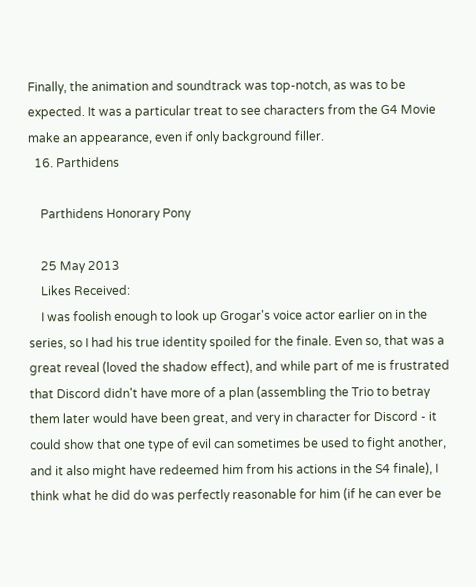Finally, the animation and soundtrack was top-notch, as was to be expected. It was a particular treat to see characters from the G4 Movie make an appearance, even if only background filler.
  16. Parthidens

    Parthidens Honorary Pony

    25 May 2013
    Likes Received:
    I was foolish enough to look up Grogar's voice actor earlier on in the series, so I had his true identity spoiled for the finale. Even so, that was a great reveal (loved the shadow effect), and while part of me is frustrated that Discord didn't have more of a plan (assembling the Trio to betray them later would have been great, and very in character for Discord - it could show that one type of evil can sometimes be used to fight another, and it also might have redeemed him from his actions in the S4 finale), I think what he did do was perfectly reasonable for him (if he can ever be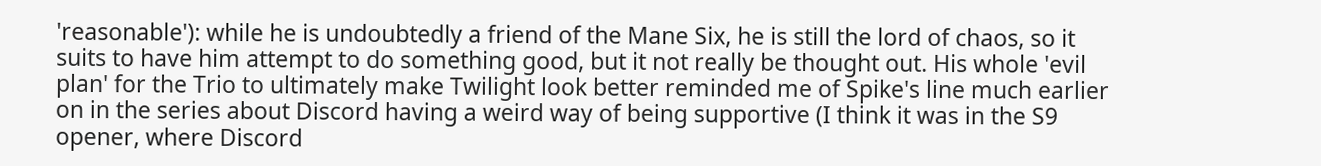'reasonable'): while he is undoubtedly a friend of the Mane Six, he is still the lord of chaos, so it suits to have him attempt to do something good, but it not really be thought out. His whole 'evil plan' for the Trio to ultimately make Twilight look better reminded me of Spike's line much earlier on in the series about Discord having a weird way of being supportive (I think it was in the S9 opener, where Discord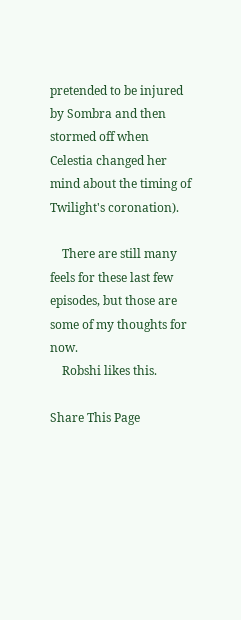pretended to be injured by Sombra and then stormed off when Celestia changed her mind about the timing of Twilight's coronation).

    There are still many feels for these last few episodes, but those are some of my thoughts for now.
    Robshi likes this.

Share This Page